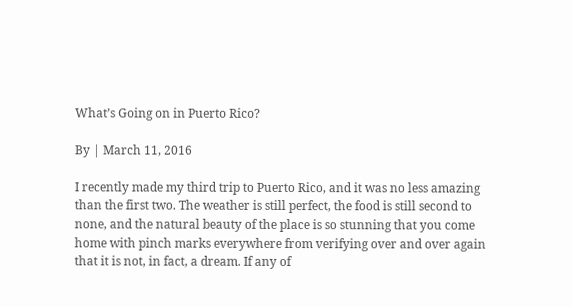What’s Going on in Puerto Rico?

By | March 11, 2016

I recently made my third trip to Puerto Rico, and it was no less amazing than the first two. The weather is still perfect, the food is still second to none, and the natural beauty of the place is so stunning that you come home with pinch marks everywhere from verifying over and over again that it is not, in fact, a dream. If any of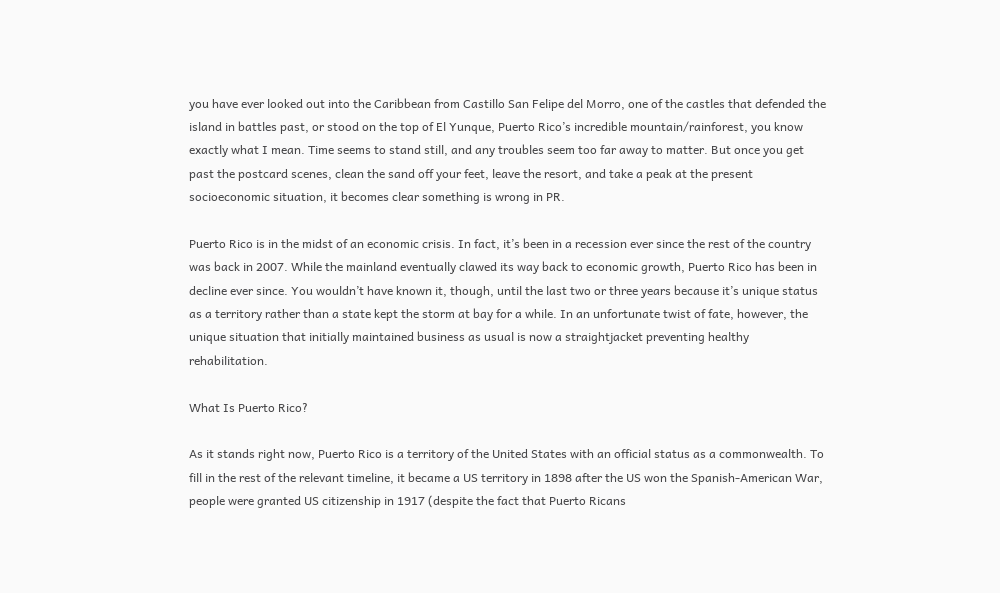you have ever looked out into the Caribbean from Castillo San Felipe del Morro, one of the castles that defended the island in battles past, or stood on the top of El Yunque, Puerto Rico’s incredible mountain/rainforest, you know exactly what I mean. Time seems to stand still, and any troubles seem too far away to matter. But once you get past the postcard scenes, clean the sand off your feet, leave the resort, and take a peak at the present socioeconomic situation, it becomes clear something is wrong in PR.

Puerto Rico is in the midst of an economic crisis. In fact, it’s been in a recession ever since the rest of the country was back in 2007. While the mainland eventually clawed its way back to economic growth, Puerto Rico has been in decline ever since. You wouldn’t have known it, though, until the last two or three years because it’s unique status as a territory rather than a state kept the storm at bay for a while. In an unfortunate twist of fate, however, the unique situation that initially maintained business as usual is now a straightjacket preventing healthy rehabilitation.

What Is Puerto Rico?

As it stands right now, Puerto Rico is a territory of the United States with an official status as a commonwealth. To fill in the rest of the relevant timeline, it became a US territory in 1898 after the US won the Spanish-American War, people were granted US citizenship in 1917 (despite the fact that Puerto Ricans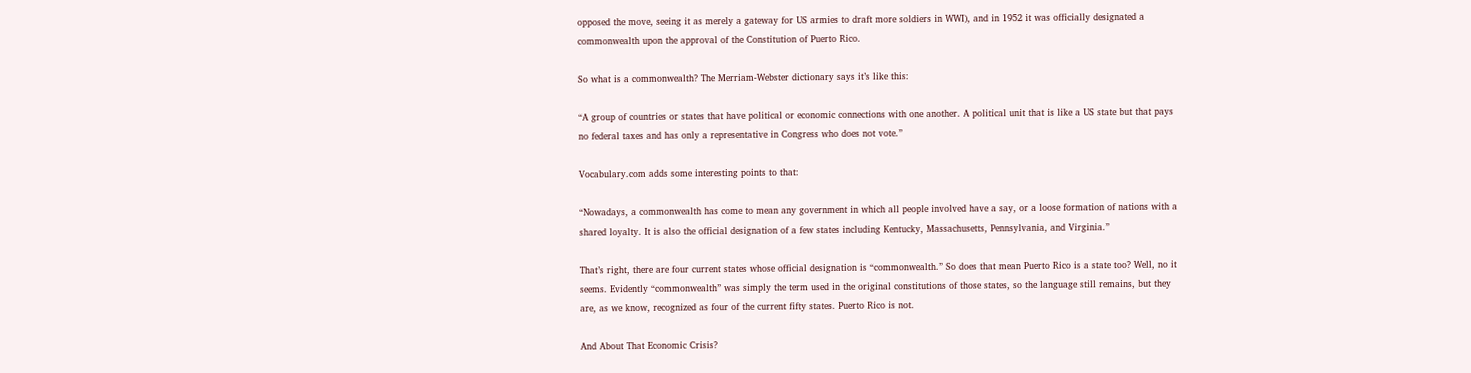opposed the move, seeing it as merely a gateway for US armies to draft more soldiers in WWI), and in 1952 it was officially designated a commonwealth upon the approval of the Constitution of Puerto Rico.

So what is a commonwealth? The Merriam-Webster dictionary says it’s like this:

“A group of countries or states that have political or economic connections with one another. A political unit that is like a US state but that pays no federal taxes and has only a representative in Congress who does not vote.”

Vocabulary.com adds some interesting points to that:

“Nowadays, a commonwealth has come to mean any government in which all people involved have a say, or a loose formation of nations with a shared loyalty. It is also the official designation of a few states including Kentucky, Massachusetts, Pennsylvania, and Virginia.”

That’s right, there are four current states whose official designation is “commonwealth.” So does that mean Puerto Rico is a state too? Well, no it seems. Evidently “commonwealth” was simply the term used in the original constitutions of those states, so the language still remains, but they are, as we know, recognized as four of the current fifty states. Puerto Rico is not.

And About That Economic Crisis?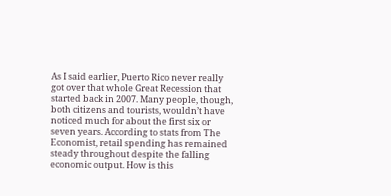As I said earlier, Puerto Rico never really got over that whole Great Recession that started back in 2007. Many people, though, both citizens and tourists, wouldn’t have noticed much for about the first six or seven years. According to stats from The Economist, retail spending has remained steady throughout despite the falling economic output. How is this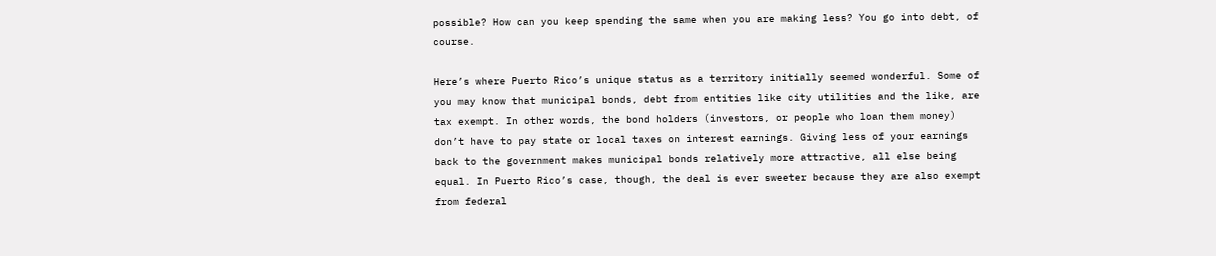possible? How can you keep spending the same when you are making less? You go into debt, of course.

Here’s where Puerto Rico’s unique status as a territory initially seemed wonderful. Some of you may know that municipal bonds, debt from entities like city utilities and the like, are tax exempt. In other words, the bond holders (investors, or people who loan them money) don’t have to pay state or local taxes on interest earnings. Giving less of your earnings back to the government makes municipal bonds relatively more attractive, all else being equal. In Puerto Rico’s case, though, the deal is ever sweeter because they are also exempt from federal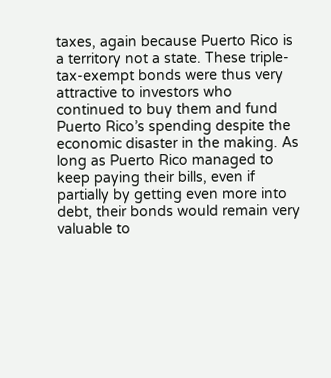taxes, again because Puerto Rico is a territory not a state. These triple-tax-exempt bonds were thus very attractive to investors who continued to buy them and fund Puerto Rico’s spending despite the economic disaster in the making. As long as Puerto Rico managed to keep paying their bills, even if partially by getting even more into debt, their bonds would remain very valuable to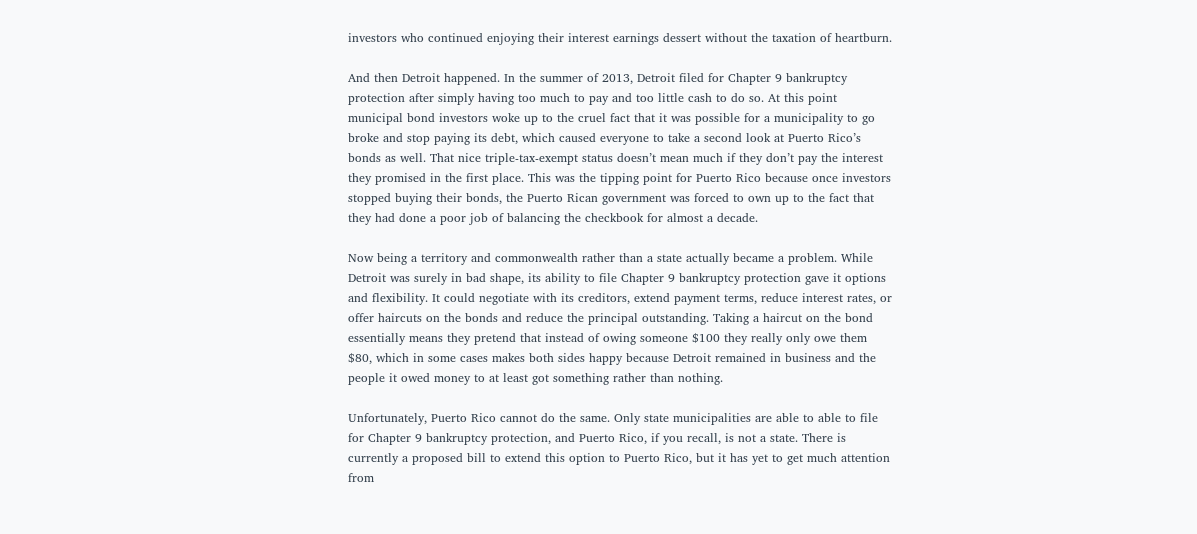investors who continued enjoying their interest earnings dessert without the taxation of heartburn.

And then Detroit happened. In the summer of 2013, Detroit filed for Chapter 9 bankruptcy protection after simply having too much to pay and too little cash to do so. At this point municipal bond investors woke up to the cruel fact that it was possible for a municipality to go broke and stop paying its debt, which caused everyone to take a second look at Puerto Rico’s bonds as well. That nice triple-tax-exempt status doesn’t mean much if they don’t pay the interest they promised in the first place. This was the tipping point for Puerto Rico because once investors stopped buying their bonds, the Puerto Rican government was forced to own up to the fact that they had done a poor job of balancing the checkbook for almost a decade.

Now being a territory and commonwealth rather than a state actually became a problem. While Detroit was surely in bad shape, its ability to file Chapter 9 bankruptcy protection gave it options and flexibility. It could negotiate with its creditors, extend payment terms, reduce interest rates, or offer haircuts on the bonds and reduce the principal outstanding. Taking a haircut on the bond essentially means they pretend that instead of owing someone $100 they really only owe them $80, which in some cases makes both sides happy because Detroit remained in business and the people it owed money to at least got something rather than nothing.

Unfortunately, Puerto Rico cannot do the same. Only state municipalities are able to able to file for Chapter 9 bankruptcy protection, and Puerto Rico, if you recall, is not a state. There is currently a proposed bill to extend this option to Puerto Rico, but it has yet to get much attention from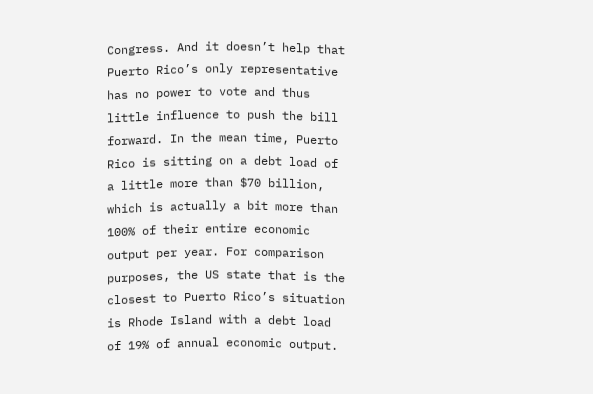Congress. And it doesn’t help that Puerto Rico’s only representative has no power to vote and thus little influence to push the bill forward. In the mean time, Puerto Rico is sitting on a debt load of a little more than $70 billion, which is actually a bit more than 100% of their entire economic output per year. For comparison purposes, the US state that is the closest to Puerto Rico’s situation is Rhode Island with a debt load of 19% of annual economic output.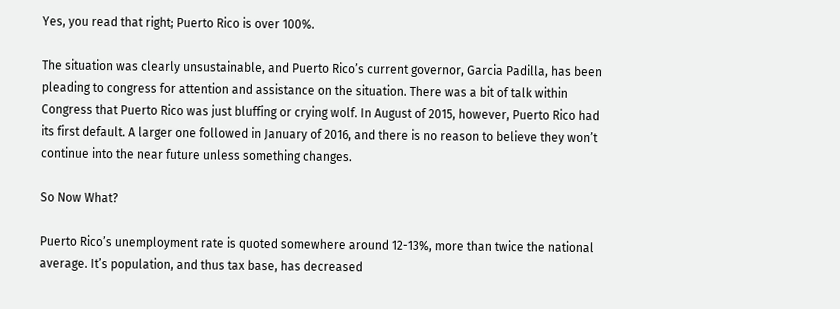Yes, you read that right; Puerto Rico is over 100%.

The situation was clearly unsustainable, and Puerto Rico’s current governor, Garcia Padilla, has been pleading to congress for attention and assistance on the situation. There was a bit of talk within Congress that Puerto Rico was just bluffing or crying wolf. In August of 2015, however, Puerto Rico had its first default. A larger one followed in January of 2016, and there is no reason to believe they won’t continue into the near future unless something changes.

So Now What?

Puerto Rico’s unemployment rate is quoted somewhere around 12-13%, more than twice the national average. It’s population, and thus tax base, has decreased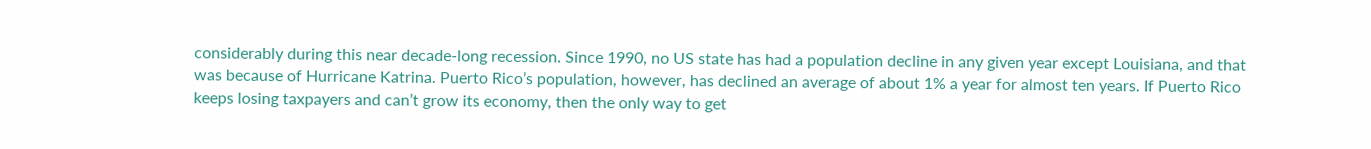considerably during this near decade-long recession. Since 1990, no US state has had a population decline in any given year except Louisiana, and that was because of Hurricane Katrina. Puerto Rico’s population, however, has declined an average of about 1% a year for almost ten years. If Puerto Rico keeps losing taxpayers and can’t grow its economy, then the only way to get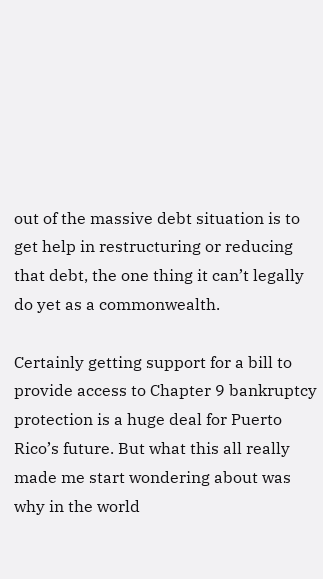out of the massive debt situation is to get help in restructuring or reducing that debt, the one thing it can’t legally do yet as a commonwealth.

Certainly getting support for a bill to provide access to Chapter 9 bankruptcy protection is a huge deal for Puerto Rico’s future. But what this all really made me start wondering about was why in the world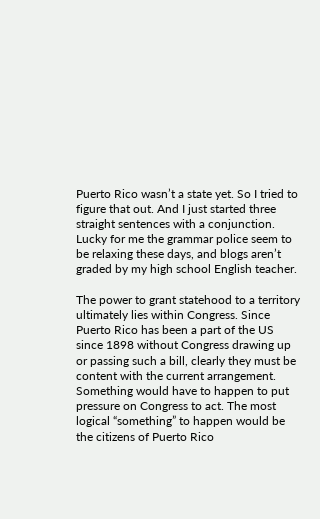Puerto Rico wasn’t a state yet. So I tried to figure that out. And I just started three straight sentences with a conjunction. Lucky for me the grammar police seem to be relaxing these days, and blogs aren’t graded by my high school English teacher.

The power to grant statehood to a territory ultimately lies within Congress. Since Puerto Rico has been a part of the US since 1898 without Congress drawing up or passing such a bill, clearly they must be content with the current arrangement. Something would have to happen to put pressure on Congress to act. The most logical “something” to happen would be the citizens of Puerto Rico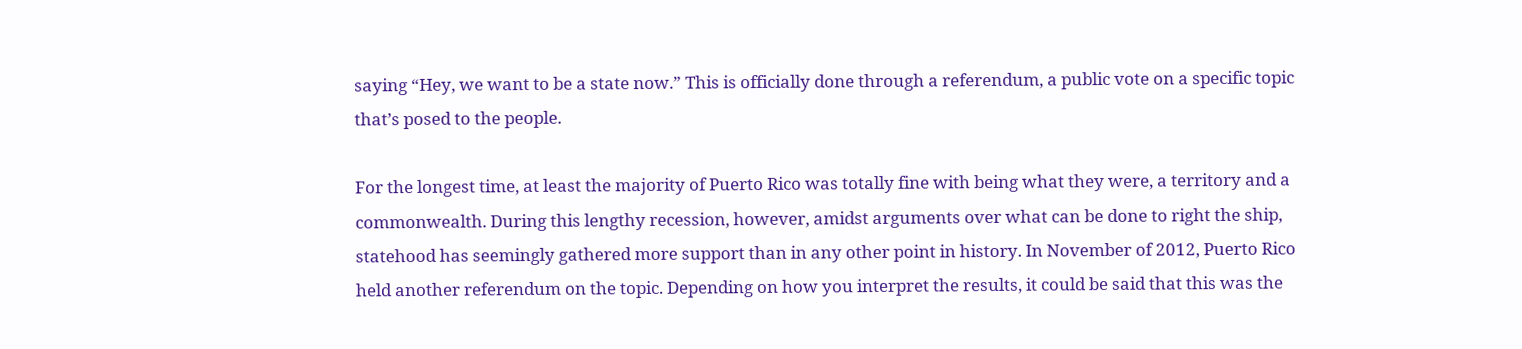saying “Hey, we want to be a state now.” This is officially done through a referendum, a public vote on a specific topic that’s posed to the people.

For the longest time, at least the majority of Puerto Rico was totally fine with being what they were, a territory and a commonwealth. During this lengthy recession, however, amidst arguments over what can be done to right the ship, statehood has seemingly gathered more support than in any other point in history. In November of 2012, Puerto Rico held another referendum on the topic. Depending on how you interpret the results, it could be said that this was the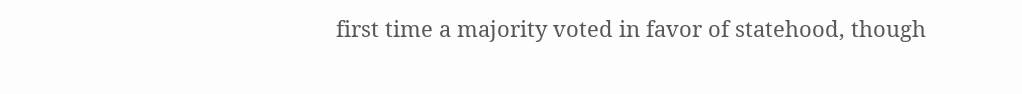first time a majority voted in favor of statehood, though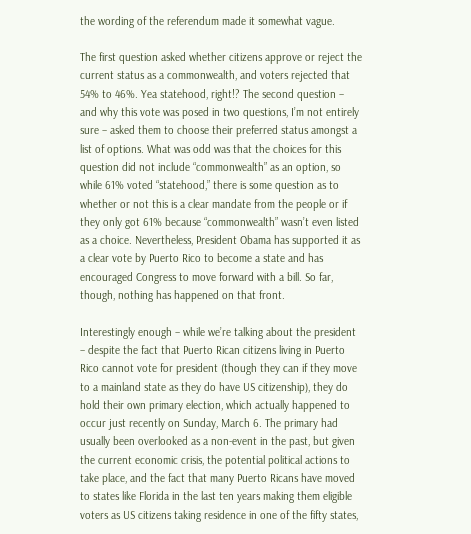the wording of the referendum made it somewhat vague.

The first question asked whether citizens approve or reject the current status as a commonwealth, and voters rejected that 54% to 46%. Yea statehood, right!? The second question – and why this vote was posed in two questions, I’m not entirely sure – asked them to choose their preferred status amongst a list of options. What was odd was that the choices for this question did not include “commonwealth” as an option, so while 61% voted “statehood,” there is some question as to whether or not this is a clear mandate from the people or if they only got 61% because “commonwealth” wasn’t even listed as a choice. Nevertheless, President Obama has supported it as a clear vote by Puerto Rico to become a state and has encouraged Congress to move forward with a bill. So far, though, nothing has happened on that front.

Interestingly enough – while we’re talking about the president – despite the fact that Puerto Rican citizens living in Puerto Rico cannot vote for president (though they can if they move to a mainland state as they do have US citizenship), they do hold their own primary election, which actually happened to occur just recently on Sunday, March 6. The primary had usually been overlooked as a non-event in the past, but given the current economic crisis, the potential political actions to take place, and the fact that many Puerto Ricans have moved to states like Florida in the last ten years making them eligible voters as US citizens taking residence in one of the fifty states,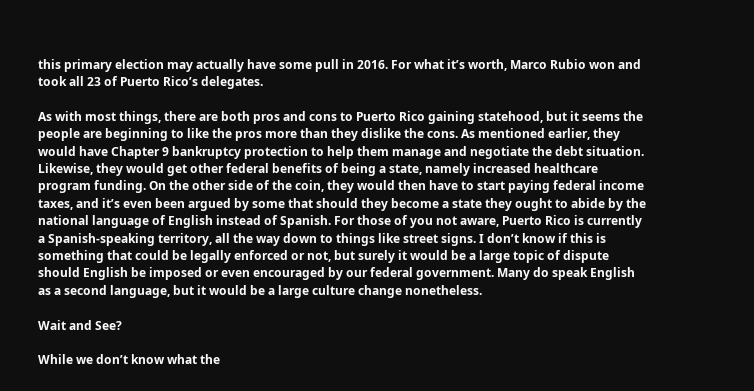this primary election may actually have some pull in 2016. For what it’s worth, Marco Rubio won and took all 23 of Puerto Rico’s delegates.

As with most things, there are both pros and cons to Puerto Rico gaining statehood, but it seems the people are beginning to like the pros more than they dislike the cons. As mentioned earlier, they would have Chapter 9 bankruptcy protection to help them manage and negotiate the debt situation. Likewise, they would get other federal benefits of being a state, namely increased healthcare program funding. On the other side of the coin, they would then have to start paying federal income taxes, and it’s even been argued by some that should they become a state they ought to abide by the national language of English instead of Spanish. For those of you not aware, Puerto Rico is currently a Spanish-speaking territory, all the way down to things like street signs. I don’t know if this is something that could be legally enforced or not, but surely it would be a large topic of dispute should English be imposed or even encouraged by our federal government. Many do speak English as a second language, but it would be a large culture change nonetheless.

Wait and See?

While we don’t know what the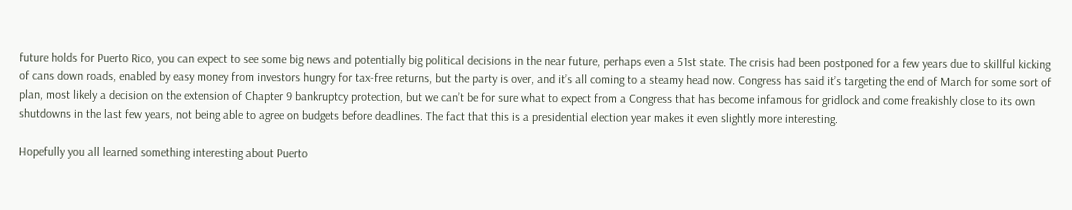future holds for Puerto Rico, you can expect to see some big news and potentially big political decisions in the near future, perhaps even a 51st state. The crisis had been postponed for a few years due to skillful kicking of cans down roads, enabled by easy money from investors hungry for tax-free returns, but the party is over, and it’s all coming to a steamy head now. Congress has said it’s targeting the end of March for some sort of plan, most likely a decision on the extension of Chapter 9 bankruptcy protection, but we can’t be for sure what to expect from a Congress that has become infamous for gridlock and come freakishly close to its own shutdowns in the last few years, not being able to agree on budgets before deadlines. The fact that this is a presidential election year makes it even slightly more interesting.

Hopefully you all learned something interesting about Puerto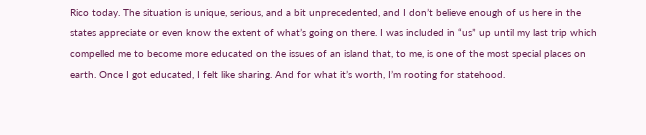Rico today. The situation is unique, serious, and a bit unprecedented, and I don’t believe enough of us here in the states appreciate or even know the extent of what’s going on there. I was included in “us” up until my last trip which compelled me to become more educated on the issues of an island that, to me, is one of the most special places on earth. Once I got educated, I felt like sharing. And for what it’s worth, I’m rooting for statehood.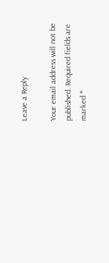Leave a Reply

Your email address will not be published. Required fields are marked *